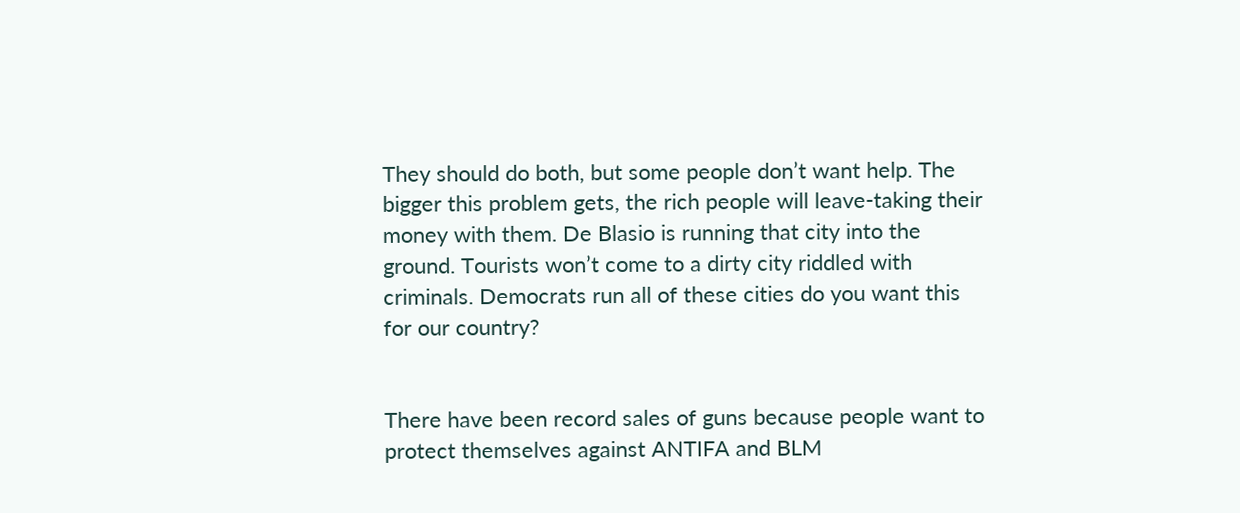They should do both, but some people don’t want help. The bigger this problem gets, the rich people will leave-taking their money with them. De Blasio is running that city into the ground. Tourists won’t come to a dirty city riddled with criminals. Democrats run all of these cities do you want this for our country?


There have been record sales of guns because people want to protect themselves against ANTIFA and BLM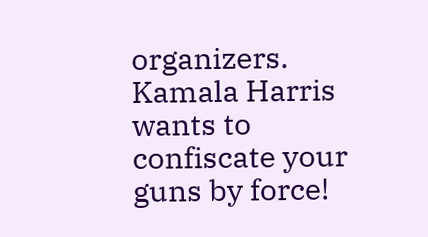organizers.  Kamala Harris wants to confiscate your guns by force!